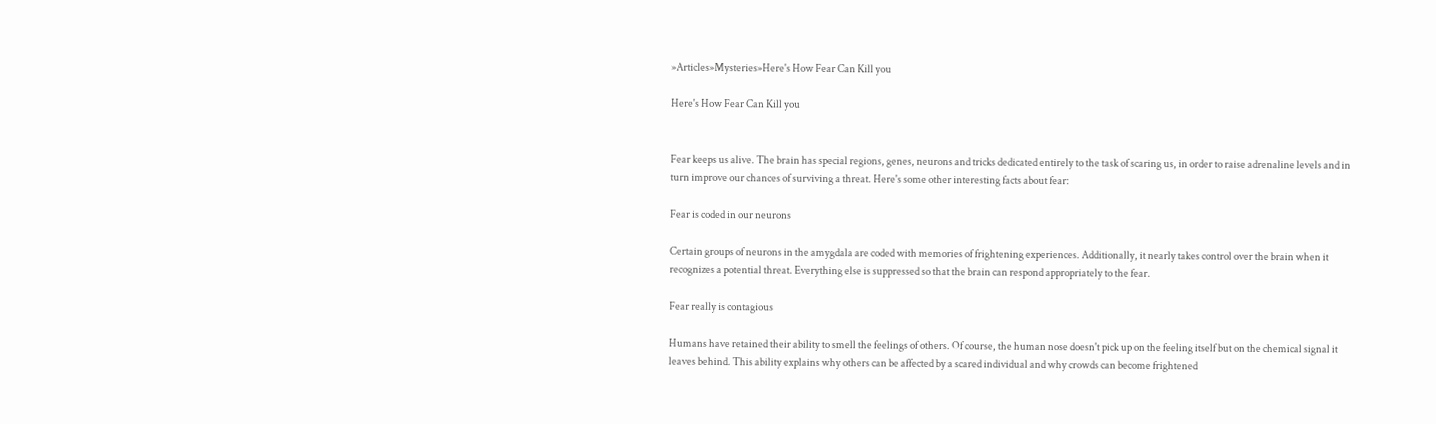»Articles»Mysteries»Here's How Fear Can Kill you

Here's How Fear Can Kill you


Fear keeps us alive. The brain has special regions, genes, neurons and tricks dedicated entirely to the task of scaring us, in order to raise adrenaline levels and in turn improve our chances of surviving a threat. Here's some other interesting facts about fear:

Fear is coded in our neurons

Certain groups of neurons in the amygdala are coded with memories of frightening experiences. Additionally, it nearly takes control over the brain when it recognizes a potential threat. Everything else is suppressed so that the brain can respond appropriately to the fear.

Fear really is contagious

Humans have retained their ability to smell the feelings of others. Of course, the human nose doesn't pick up on the feeling itself but on the chemical signal it leaves behind. This ability explains why others can be affected by a scared individual and why crowds can become frightened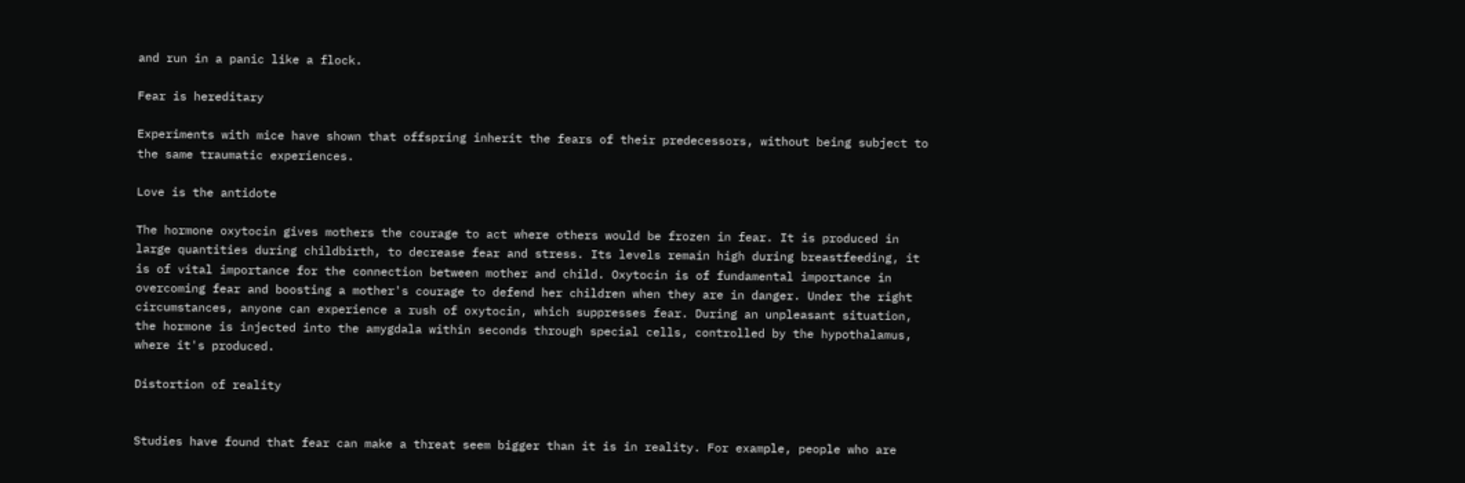and run in a panic like a flock.

Fear is hereditary

Experiments with mice have shown that offspring inherit the fears of their predecessors, without being subject to the same traumatic experiences.

Love is the antidote

The hormone oxytocin gives mothers the courage to act where others would be frozen in fear. It is produced in large quantities during childbirth, to decrease fear and stress. Its levels remain high during breastfeeding, it is of vital importance for the connection between mother and child. Oxytocin is of fundamental importance in overcoming fear and boosting a mother's courage to defend her children when they are in danger. Under the right circumstances, anyone can experience a rush of oxytocin, which suppresses fear. During an unpleasant situation, the hormone is injected into the amygdala within seconds through special cells, controlled by the hypothalamus, where it's produced.

Distortion of reality


Studies have found that fear can make a threat seem bigger than it is in reality. For example, people who are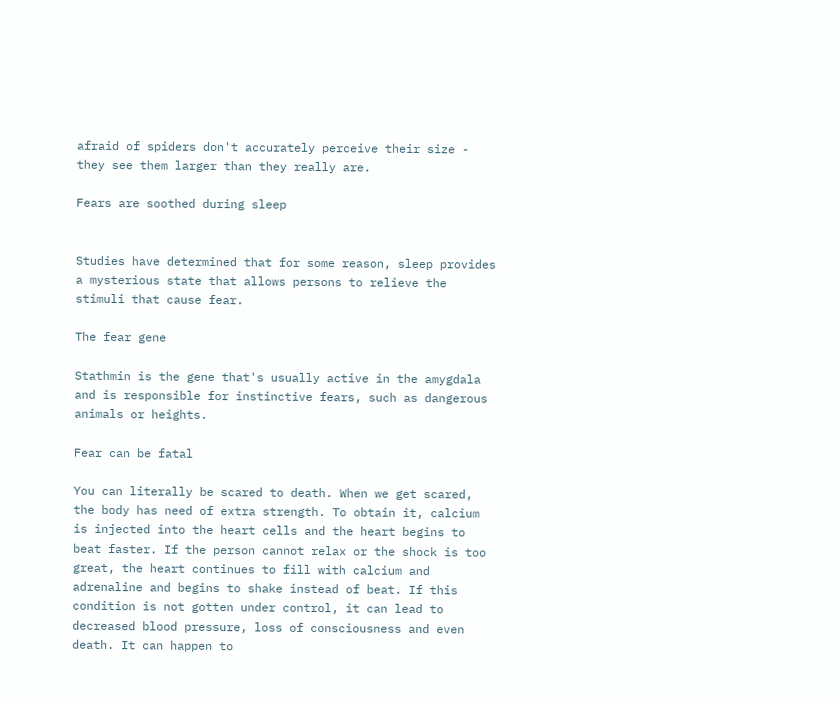afraid of spiders don't accurately perceive their size - they see them larger than they really are.

Fears are soothed during sleep


Studies have determined that for some reason, sleep provides a mysterious state that allows persons to relieve the stimuli that cause fear.

The fear gene

Stathmin is the gene that's usually active in the amygdala and is responsible for instinctive fears, such as dangerous animals or heights.

Fear can be fatal

You can literally be scared to death. When we get scared, the body has need of extra strength. To obtain it, calcium is injected into the heart cells and the heart begins to beat faster. If the person cannot relax or the shock is too great, the heart continues to fill with calcium and adrenaline and begins to shake instead of beat. If this condition is not gotten under control, it can lead to decreased blood pressure, loss of consciousness and even death. It can happen to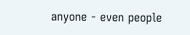anyone - even people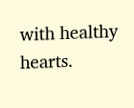with healthy hearts.